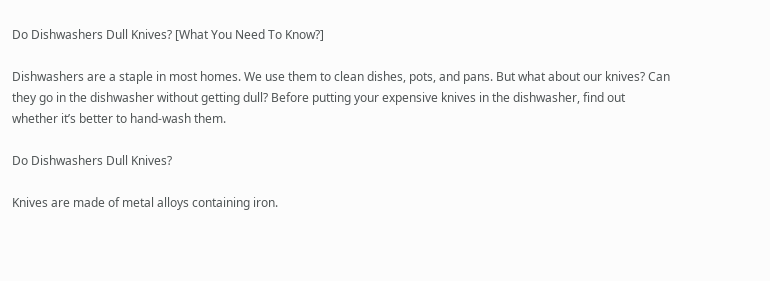Do Dishwashers Dull Knives? [What You Need To Know?]

Dishwashers are a staple in most homes. We use them to clean dishes, pots, and pans. But what about our knives? Can they go in the dishwasher without getting dull? Before putting your expensive knives in the dishwasher, find out whether it’s better to hand-wash them.

Do Dishwashers Dull Knives?

Knives are made of metal alloys containing iron.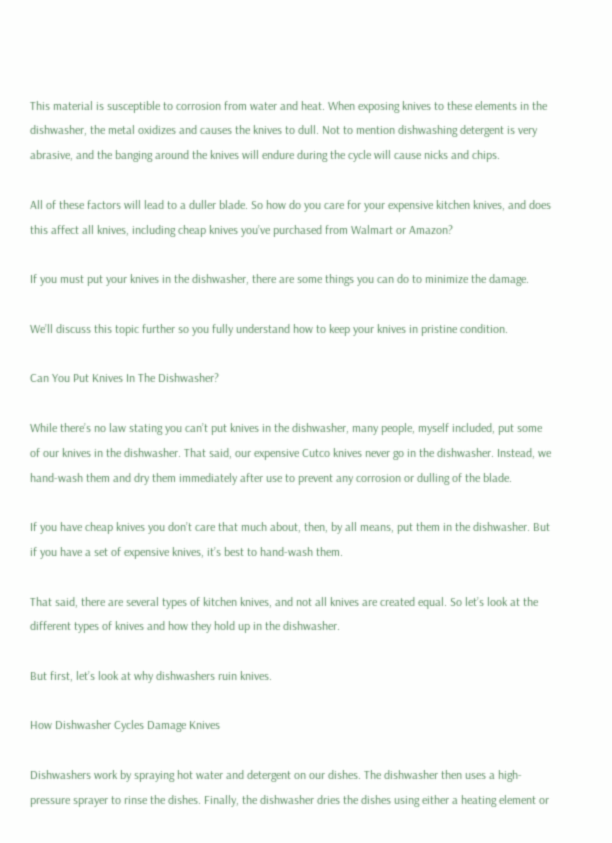This material is susceptible to corrosion from water and heat. When exposing knives to these elements in the dishwasher, the metal oxidizes and causes the knives to dull. Not to mention dishwashing detergent is very abrasive, and the banging around the knives will endure during the cycle will cause nicks and chips.

All of these factors will lead to a duller blade. So how do you care for your expensive kitchen knives, and does this affect all knives, including cheap knives you’ve purchased from Walmart or Amazon?

If you must put your knives in the dishwasher, there are some things you can do to minimize the damage.

We’ll discuss this topic further so you fully understand how to keep your knives in pristine condition.

Can You Put Knives In The Dishwasher?

While there’s no law stating you can’t put knives in the dishwasher, many people, myself included, put some of our knives in the dishwasher. That said, our expensive Cutco knives never go in the dishwasher. Instead, we hand-wash them and dry them immediately after use to prevent any corrosion or dulling of the blade.

If you have cheap knives you don’t care that much about, then, by all means, put them in the dishwasher. But if you have a set of expensive knives, it’s best to hand-wash them.

That said, there are several types of kitchen knives, and not all knives are created equal. So let’s look at the different types of knives and how they hold up in the dishwasher.

But first, let’s look at why dishwashers ruin knives.

How Dishwasher Cycles Damage Knives

Dishwashers work by spraying hot water and detergent on our dishes. The dishwasher then uses a high-pressure sprayer to rinse the dishes. Finally, the dishwasher dries the dishes using either a heating element or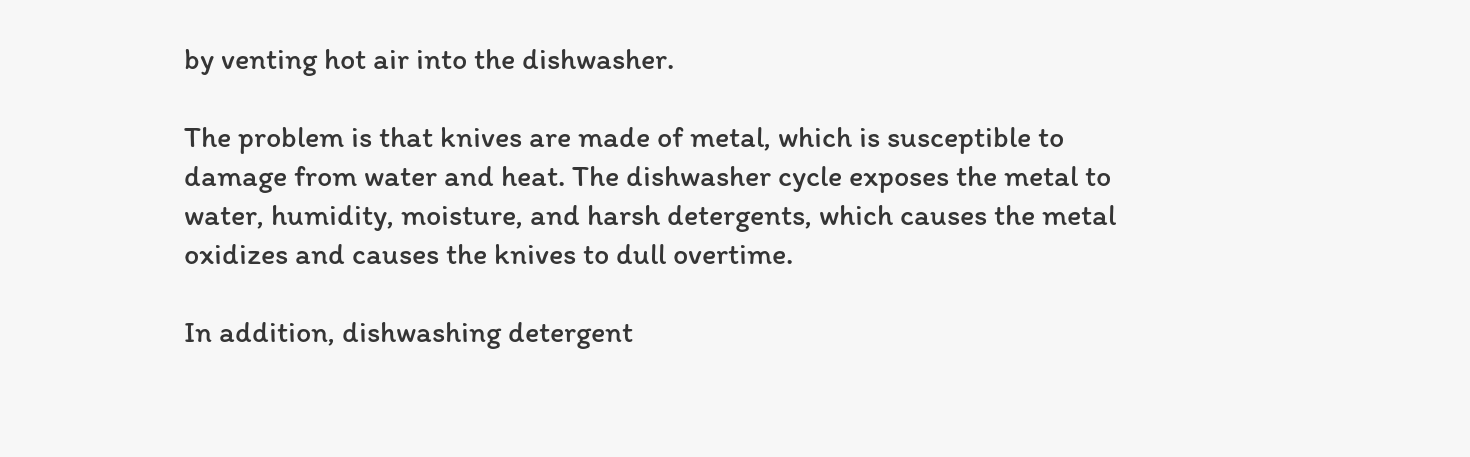by venting hot air into the dishwasher.

The problem is that knives are made of metal, which is susceptible to damage from water and heat. The dishwasher cycle exposes the metal to water, humidity, moisture, and harsh detergents, which causes the metal oxidizes and causes the knives to dull overtime.

In addition, dishwashing detergent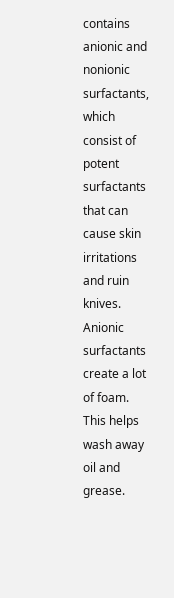contains anionic and nonionic surfactants, which consist of potent surfactants that can cause skin irritations and ruin knives. Anionic surfactants create a lot of foam. This helps wash away oil and grease.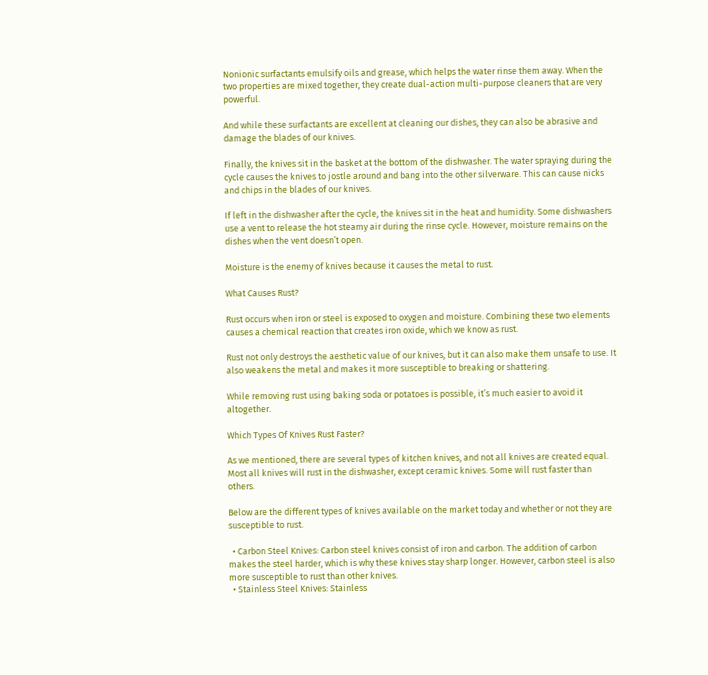Nonionic surfactants emulsify oils and grease, which helps the water rinse them away. When the two properties are mixed together, they create dual-action multi-purpose cleaners that are very powerful.

And while these surfactants are excellent at cleaning our dishes, they can also be abrasive and damage the blades of our knives.

Finally, the knives sit in the basket at the bottom of the dishwasher. The water spraying during the cycle causes the knives to jostle around and bang into the other silverware. This can cause nicks and chips in the blades of our knives.

If left in the dishwasher after the cycle, the knives sit in the heat and humidity. Some dishwashers use a vent to release the hot steamy air during the rinse cycle. However, moisture remains on the dishes when the vent doesn’t open.

Moisture is the enemy of knives because it causes the metal to rust.

What Causes Rust?

Rust occurs when iron or steel is exposed to oxygen and moisture. Combining these two elements causes a chemical reaction that creates iron oxide, which we know as rust.

Rust not only destroys the aesthetic value of our knives, but it can also make them unsafe to use. It also weakens the metal and makes it more susceptible to breaking or shattering.

While removing rust using baking soda or potatoes is possible, it’s much easier to avoid it altogether.

Which Types Of Knives Rust Faster?

As we mentioned, there are several types of kitchen knives, and not all knives are created equal. Most all knives will rust in the dishwasher, except ceramic knives. Some will rust faster than others.

Below are the different types of knives available on the market today and whether or not they are susceptible to rust.

  • Carbon Steel Knives: Carbon steel knives consist of iron and carbon. The addition of carbon makes the steel harder, which is why these knives stay sharp longer. However, carbon steel is also more susceptible to rust than other knives.
  • Stainless Steel Knives: Stainless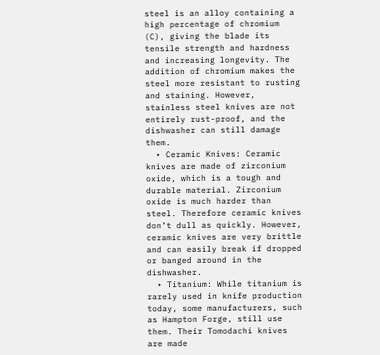steel is an alloy containing a high percentage of chromium (C), giving the blade its tensile strength and hardness and increasing longevity. The addition of chromium makes the steel more resistant to rusting and staining. However, stainless steel knives are not entirely rust-proof, and the dishwasher can still damage them.
  • Ceramic Knives: Ceramic knives are made of zirconium oxide, which is a tough and durable material. Zirconium oxide is much harder than steel. Therefore ceramic knives don’t dull as quickly. However, ceramic knives are very brittle and can easily break if dropped or banged around in the dishwasher.
  • Titanium: While titanium is rarely used in knife production today, some manufacturers, such as Hampton Forge, still use them. Their Tomodachi knives are made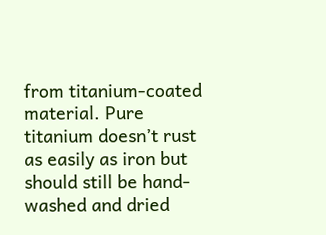from titanium-coated material. Pure titanium doesn’t rust as easily as iron but should still be hand-washed and dried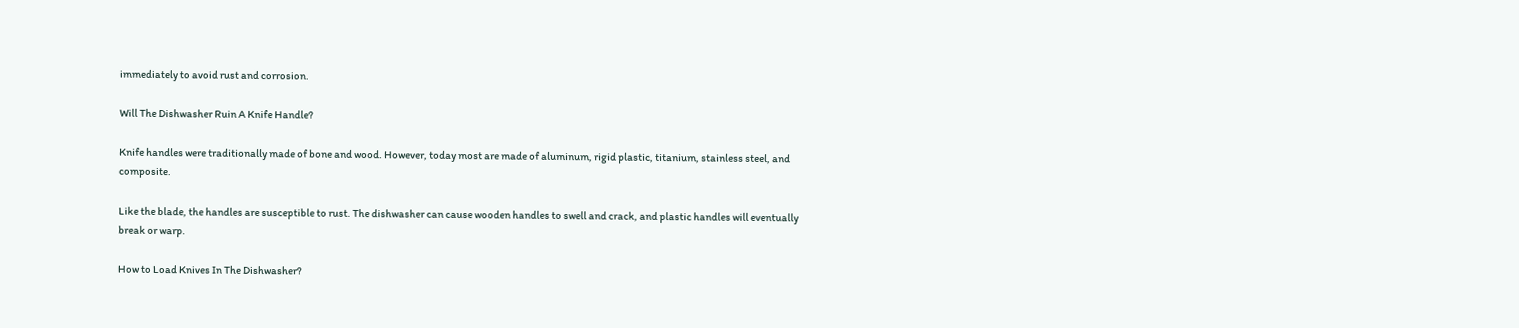immediately to avoid rust and corrosion.

Will The Dishwasher Ruin A Knife Handle?

Knife handles were traditionally made of bone and wood. However, today most are made of aluminum, rigid plastic, titanium, stainless steel, and composite.

Like the blade, the handles are susceptible to rust. The dishwasher can cause wooden handles to swell and crack, and plastic handles will eventually break or warp.

How to Load Knives In The Dishwasher?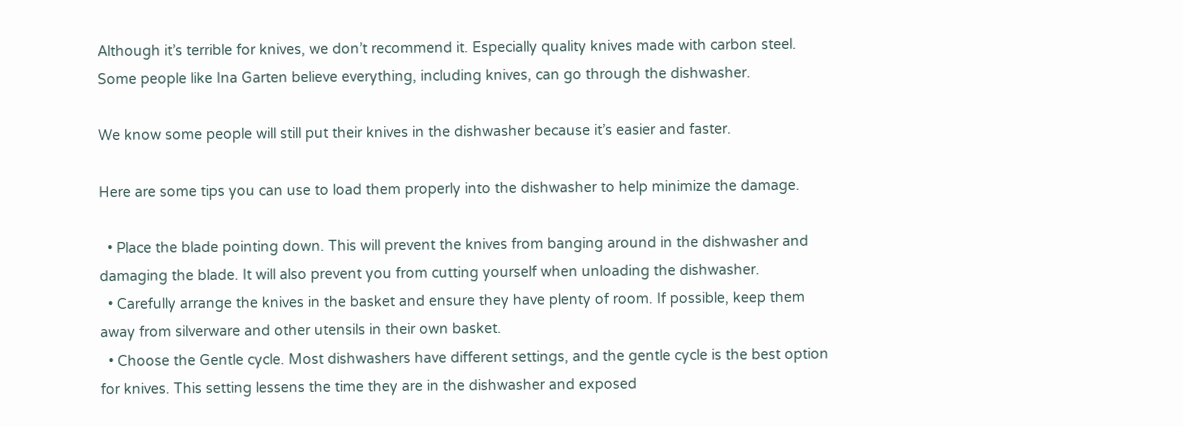Although it’s terrible for knives, we don’t recommend it. Especially quality knives made with carbon steel. Some people like Ina Garten believe everything, including knives, can go through the dishwasher.

We know some people will still put their knives in the dishwasher because it’s easier and faster.

Here are some tips you can use to load them properly into the dishwasher to help minimize the damage.

  • Place the blade pointing down. This will prevent the knives from banging around in the dishwasher and damaging the blade. It will also prevent you from cutting yourself when unloading the dishwasher.
  • Carefully arrange the knives in the basket and ensure they have plenty of room. If possible, keep them away from silverware and other utensils in their own basket.
  • Choose the Gentle cycle. Most dishwashers have different settings, and the gentle cycle is the best option for knives. This setting lessens the time they are in the dishwasher and exposed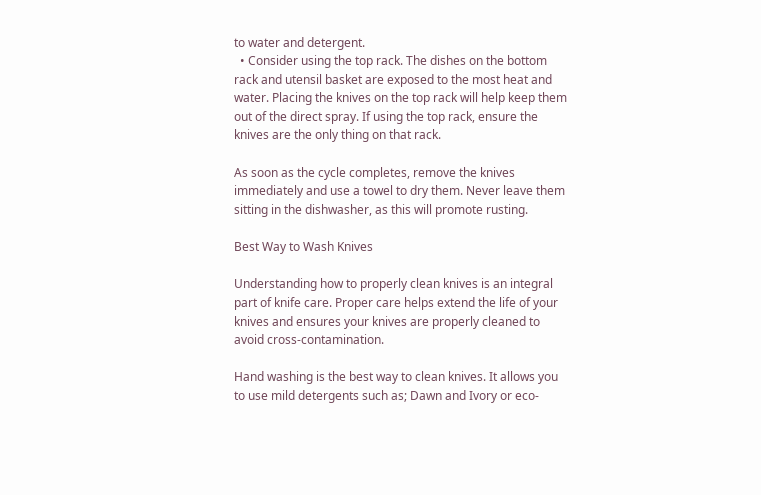to water and detergent.
  • Consider using the top rack. The dishes on the bottom rack and utensil basket are exposed to the most heat and water. Placing the knives on the top rack will help keep them out of the direct spray. If using the top rack, ensure the knives are the only thing on that rack.

As soon as the cycle completes, remove the knives immediately and use a towel to dry them. Never leave them sitting in the dishwasher, as this will promote rusting.

Best Way to Wash Knives

Understanding how to properly clean knives is an integral part of knife care. Proper care helps extend the life of your knives and ensures your knives are properly cleaned to avoid cross-contamination.

Hand washing is the best way to clean knives. It allows you to use mild detergents such as; Dawn and Ivory or eco-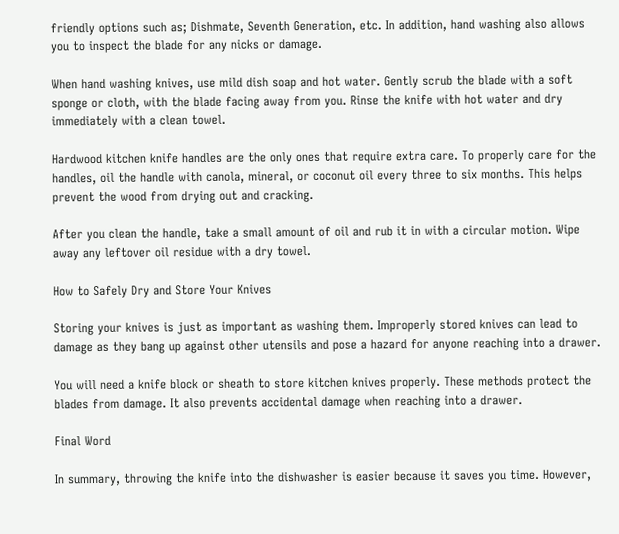friendly options such as; Dishmate, Seventh Generation, etc. In addition, hand washing also allows you to inspect the blade for any nicks or damage.

When hand washing knives, use mild dish soap and hot water. Gently scrub the blade with a soft sponge or cloth, with the blade facing away from you. Rinse the knife with hot water and dry immediately with a clean towel.

Hardwood kitchen knife handles are the only ones that require extra care. To properly care for the handles, oil the handle with canola, mineral, or coconut oil every three to six months. This helps prevent the wood from drying out and cracking.

After you clean the handle, take a small amount of oil and rub it in with a circular motion. Wipe away any leftover oil residue with a dry towel.

How to Safely Dry and Store Your Knives

Storing your knives is just as important as washing them. Improperly stored knives can lead to damage as they bang up against other utensils and pose a hazard for anyone reaching into a drawer.

You will need a knife block or sheath to store kitchen knives properly. These methods protect the blades from damage. It also prevents accidental damage when reaching into a drawer.

Final Word

In summary, throwing the knife into the dishwasher is easier because it saves you time. However,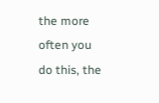the more often you do this, the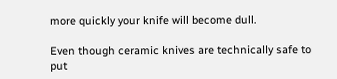more quickly your knife will become dull.

Even though ceramic knives are technically safe to put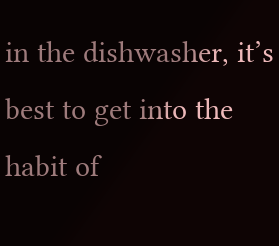in the dishwasher, it’s best to get into the habit of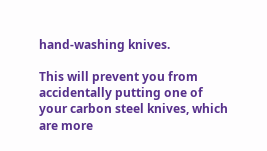hand-washing knives.

This will prevent you from accidentally putting one of your carbon steel knives, which are more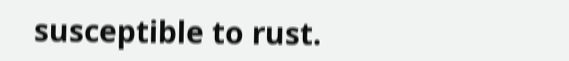susceptible to rust.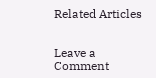Related Articles


Leave a Comment